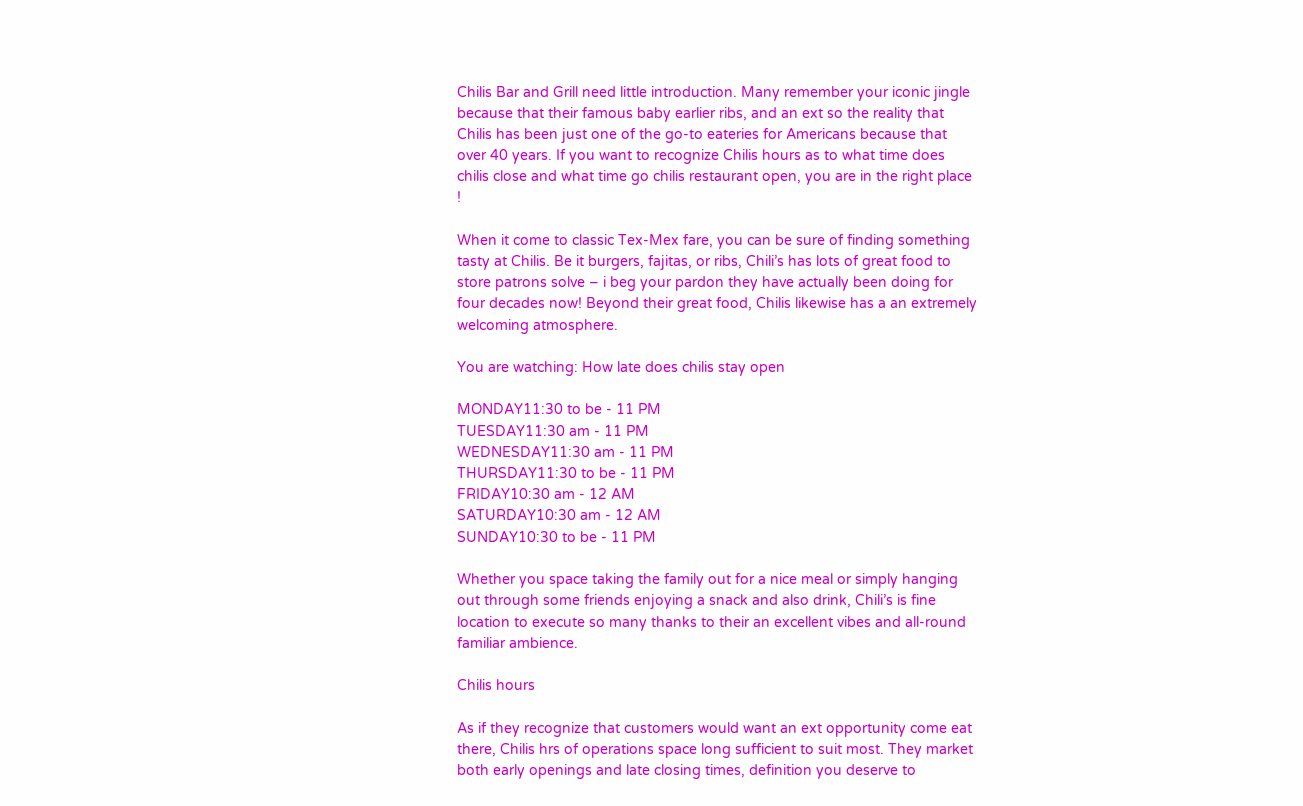Chilis Bar and Grill need little introduction. Many remember your iconic jingle because that their famous baby earlier ribs, and an ext so the reality that Chilis has been just one of the go-to eateries for Americans because that over 40 years. If you want to recognize Chilis hours as to what time does chilis close and what time go chilis restaurant open, you are in the right place !

When it come to classic Tex-Mex fare, you can be sure of finding something tasty at Chilis. Be it burgers, fajitas, or ribs, Chili’s has lots of great food to store patrons solve – i beg your pardon they have actually been doing for four decades now! Beyond their great food, Chilis likewise has a an extremely welcoming atmosphere.

You are watching: How late does chilis stay open

MONDAY11:30 to be - 11 PM
TUESDAY11:30 am - 11 PM
WEDNESDAY11:30 am - 11 PM
THURSDAY11:30 to be - 11 PM
FRIDAY10:30 am - 12 AM
SATURDAY10:30 am - 12 AM
SUNDAY10:30 to be - 11 PM

Whether you space taking the family out for a nice meal or simply hanging out through some friends enjoying a snack and also drink, Chili’s is fine location to execute so many thanks to their an excellent vibes and all-round familiar ambience.

Chilis hours

As if they recognize that customers would want an ext opportunity come eat there, Chilis hrs of operations space long sufficient to suit most. They market both early openings and late closing times, definition you deserve to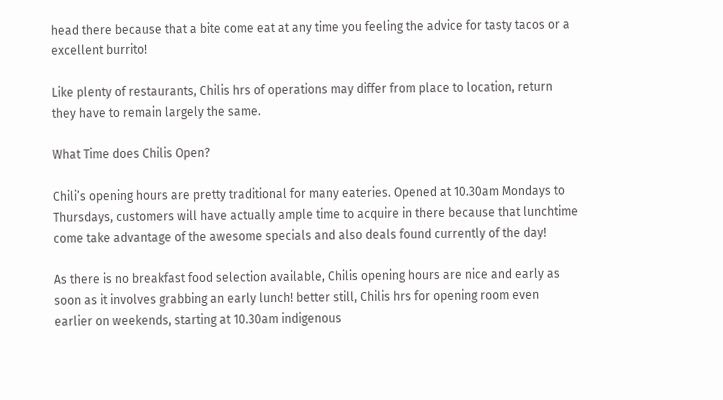head there because that a bite come eat at any time you feeling the advice for tasty tacos or a excellent burrito!

Like plenty of restaurants, Chilis hrs of operations may differ from place to location, return they have to remain largely the same.

What Time does Chilis Open?

Chili’s opening hours are pretty traditional for many eateries. Opened at 10.30am Mondays to Thursdays, customers will have actually ample time to acquire in there because that lunchtime come take advantage of the awesome specials and also deals found currently of the day!

As there is no breakfast food selection available, Chilis opening hours are nice and early as soon as it involves grabbing an early lunch! better still, Chilis hrs for opening room even earlier on weekends, starting at 10.30am indigenous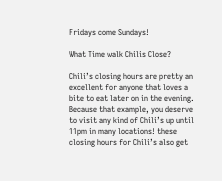Fridays come Sundays!

What Time walk Chilis Close?

Chili’s closing hours are pretty an excellent for anyone that loves a bite to eat later on in the evening. Because that example, you deserve to visit any kind of Chili’s up until 11pm in many locations! these closing hours for Chili’s also get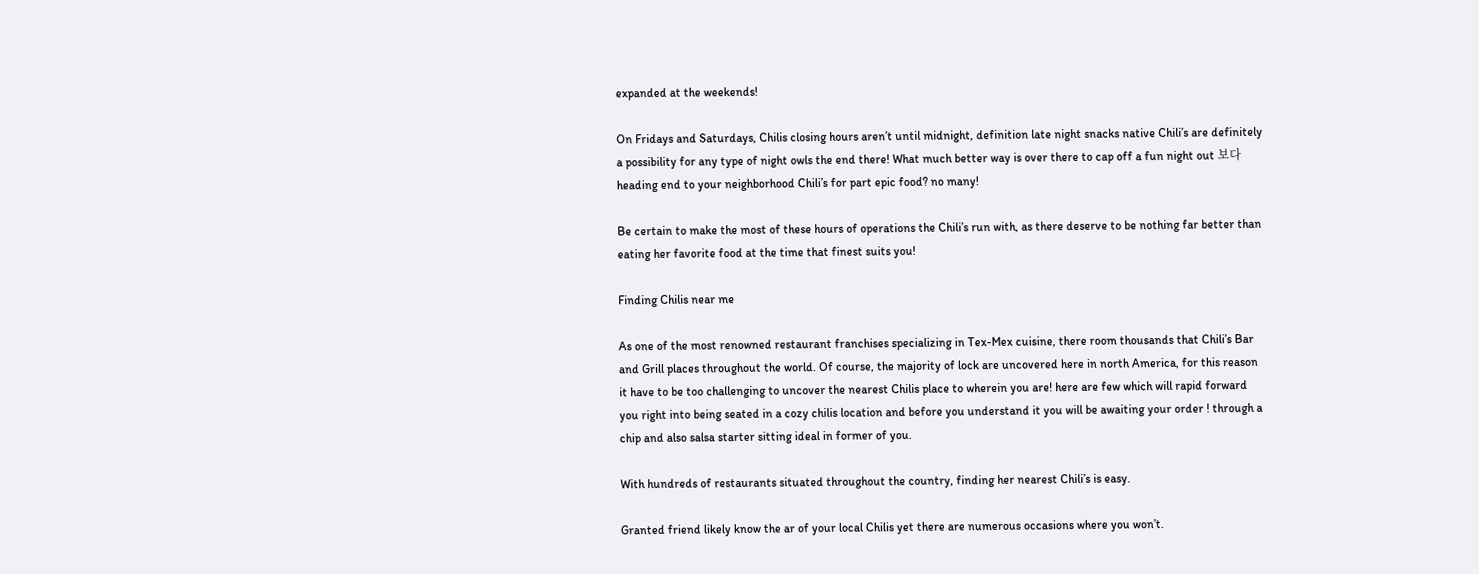expanded at the weekends!

On Fridays and Saturdays, Chilis closing hours aren’t until midnight, definition late night snacks native Chili’s are definitely a possibility for any type of night owls the end there! What much better way is over there to cap off a fun night out 보다 heading end to your neighborhood Chili’s for part epic food? no many!

Be certain to make the most of these hours of operations the Chili’s run with, as there deserve to be nothing far better than eating her favorite food at the time that finest suits you!

Finding Chilis near me

As one of the most renowned restaurant franchises specializing in Tex-Mex cuisine, there room thousands that Chili’s Bar and Grill places throughout the world. Of course, the majority of lock are uncovered here in north America, for this reason it have to be too challenging to uncover the nearest Chilis place to wherein you are! here are few which will rapid forward you right into being seated in a cozy chilis location and before you understand it you will be awaiting your order ! through a chip and also salsa starter sitting ideal in former of you.

With hundreds of restaurants situated throughout the country, finding her nearest Chili’s is easy.

Granted friend likely know the ar of your local Chilis yet there are numerous occasions where you won’t.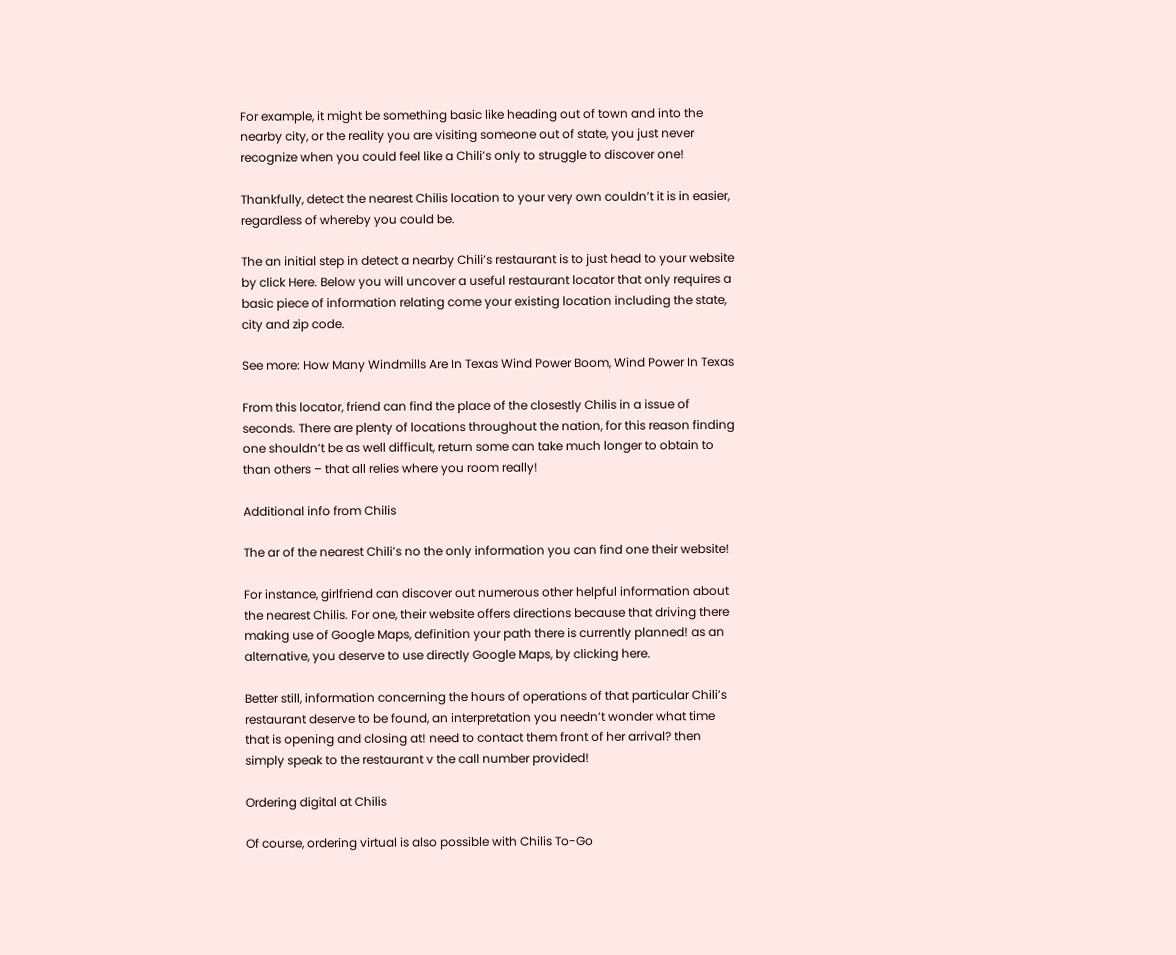For example, it might be something basic like heading out of town and into the nearby city, or the reality you are visiting someone out of state, you just never recognize when you could feel like a Chili’s only to struggle to discover one!

Thankfully, detect the nearest Chilis location to your very own couldn’t it is in easier, regardless of whereby you could be.

The an initial step in detect a nearby Chili’s restaurant is to just head to your website by click Here. Below you will uncover a useful restaurant locator that only requires a basic piece of information relating come your existing location including the state, city and zip code.

See more: How Many Windmills Are In Texas Wind Power Boom, Wind Power In Texas

From this locator, friend can find the place of the closestly Chilis in a issue of seconds. There are plenty of locations throughout the nation, for this reason finding one shouldn’t be as well difficult, return some can take much longer to obtain to than others – that all relies where you room really!

Additional info from Chilis

The ar of the nearest Chili’s no the only information you can find one their website!

For instance, girlfriend can discover out numerous other helpful information about the nearest Chilis. For one, their website offers directions because that driving there making use of Google Maps, definition your path there is currently planned! as an alternative, you deserve to use directly Google Maps, by clicking here.

Better still, information concerning the hours of operations of that particular Chili’s restaurant deserve to be found, an interpretation you needn’t wonder what time that is opening and closing at! need to contact them front of her arrival? then simply speak to the restaurant v the call number provided!

Ordering digital at Chilis

Of course, ordering virtual is also possible with Chilis To-Go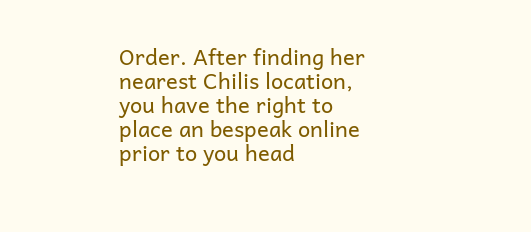Order. After finding her nearest Chilis location, you have the right to place an bespeak online prior to you head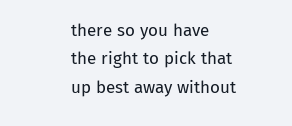there so you have the right to pick that up best away without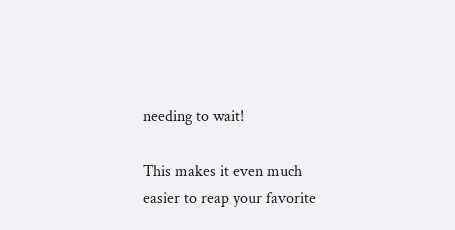needing to wait!

This makes it even much easier to reap your favorite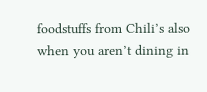foodstuffs from Chili’s also when you aren’t dining in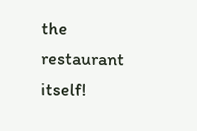the restaurant itself!